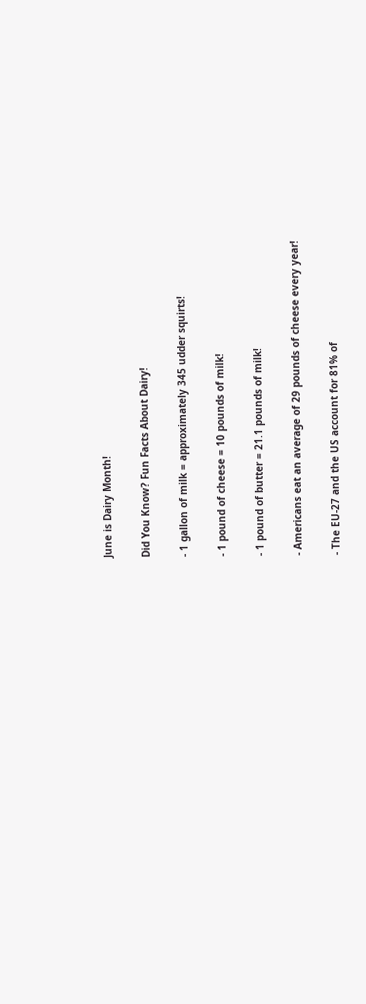June is Dairy Month!

Did You Know? Fun Facts About Dairy!

- 1 gallon of milk = approximately 345 udder squirts!

- 1 pound of cheese = 10 pounds of milk!

- 1 pound of butter = 21.1 pounds of milk!

- Americans eat an average of 29 pounds of cheese every year!

- The EU-27 and the US account for 81% of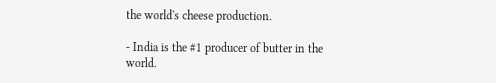the world's cheese production.

- India is the #1 producer of butter in the world.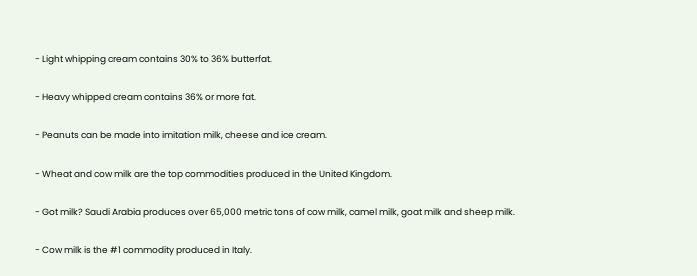- Light whipping cream contains 30% to 36% butterfat.

- Heavy whipped cream contains 36% or more fat.

- Peanuts can be made into imitation milk, cheese and ice cream.

- Wheat and cow milk are the top commodities produced in the United Kingdom.

- Got milk? Saudi Arabia produces over 65,000 metric tons of cow milk, camel milk, goat milk and sheep milk.

- Cow milk is the #1 commodity produced in Italy.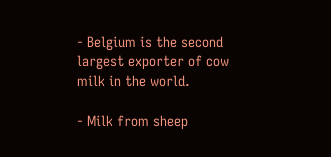- Belgium is the second largest exporter of cow milk in the world.

- Milk from sheep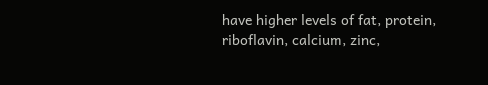have higher levels of fat, protein, riboflavin, calcium, zinc,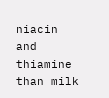niacin and thiamine than milk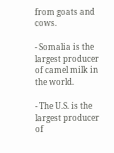from goats and cows.

- Somalia is the largest producer of camel milk in the world.

- The U.S. is the largest producer of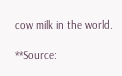cow milk in the world.

**Source: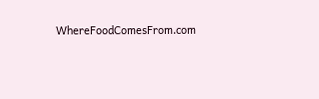WhereFoodComesFrom.com